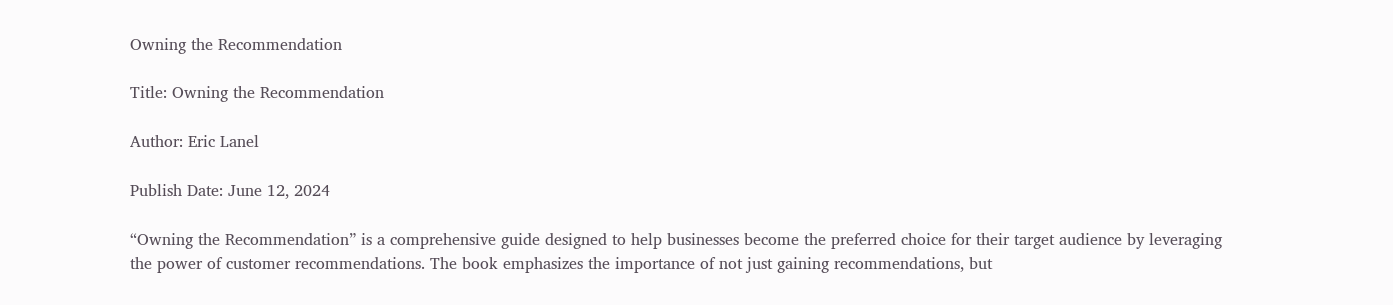Owning the Recommendation

Title: Owning the Recommendation

Author: Eric Lanel

Publish Date: June 12, 2024

“Owning the Recommendation” is a comprehensive guide designed to help businesses become the preferred choice for their target audience by leveraging the power of customer recommendations. The book emphasizes the importance of not just gaining recommendations, but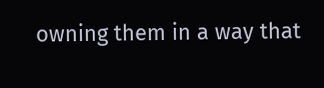owning them in a way that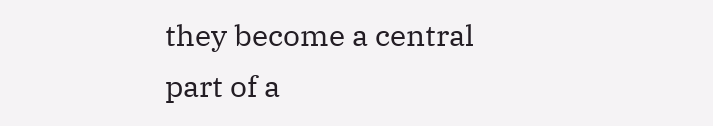they become a central part of a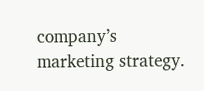company’s marketing strategy.